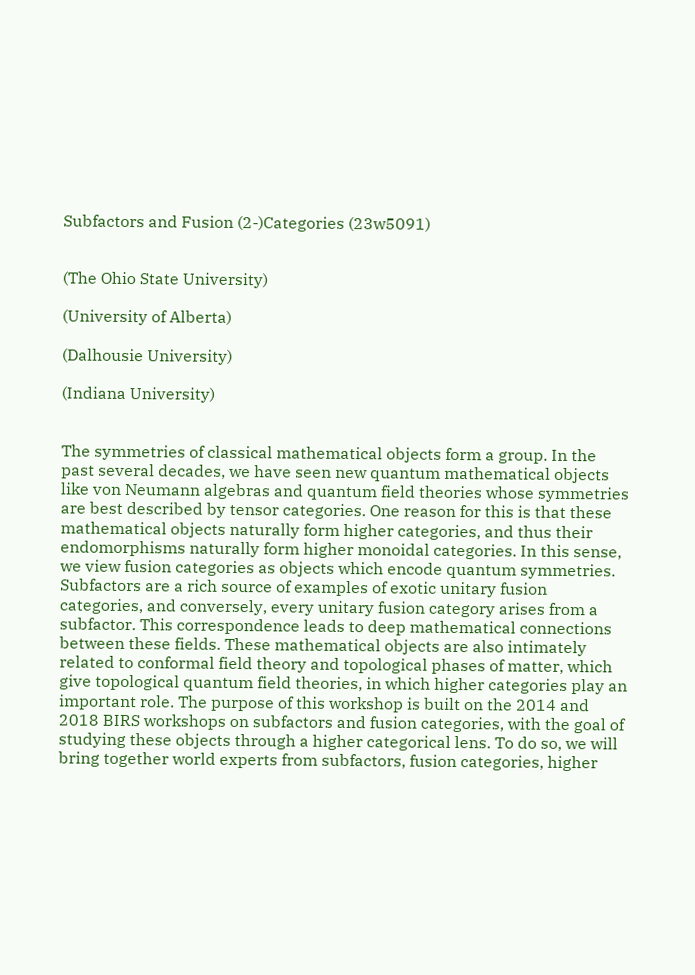Subfactors and Fusion (2-)Categories (23w5091)


(The Ohio State University)

(University of Alberta)

(Dalhousie University)

(Indiana University)


The symmetries of classical mathematical objects form a group. In the past several decades, we have seen new quantum mathematical objects like von Neumann algebras and quantum field theories whose symmetries are best described by tensor categories. One reason for this is that these mathematical objects naturally form higher categories, and thus their endomorphisms naturally form higher monoidal categories. In this sense, we view fusion categories as objects which encode quantum symmetries. Subfactors are a rich source of examples of exotic unitary fusion categories, and conversely, every unitary fusion category arises from a subfactor. This correspondence leads to deep mathematical connections between these fields. These mathematical objects are also intimately related to conformal field theory and topological phases of matter, which give topological quantum field theories, in which higher categories play an important role. The purpose of this workshop is built on the 2014 and 2018 BIRS workshops on subfactors and fusion categories, with the goal of studying these objects through a higher categorical lens. To do so, we will bring together world experts from subfactors, fusion categories, higher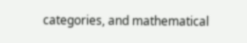categories, and mathematical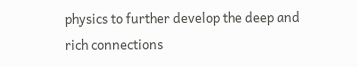physics to further develop the deep and rich connections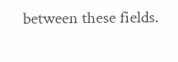between these fields.